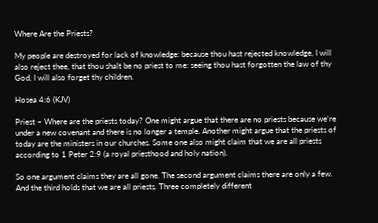Where Are the Priests?

My people are destroyed for lack of knowledge: because thou hast rejected knowledge, I will also reject thee, that thou shalt be no priest to me: seeing thou hast forgotten the law of thy God, I will also forget thy children.

Hosea 4:6 (KJV)

Priest – Where are the priests today? One might argue that there are no priests because we’re under a new covenant and there is no longer a temple. Another might argue that the priests of today are the ministers in our churches. Some one also might claim that we are all priests according to 1 Peter 2:9 (a royal priesthood and holy nation).

So one argument claims they are all gone. The second argument claims there are only a few. And the third holds that we are all priests. Three completely different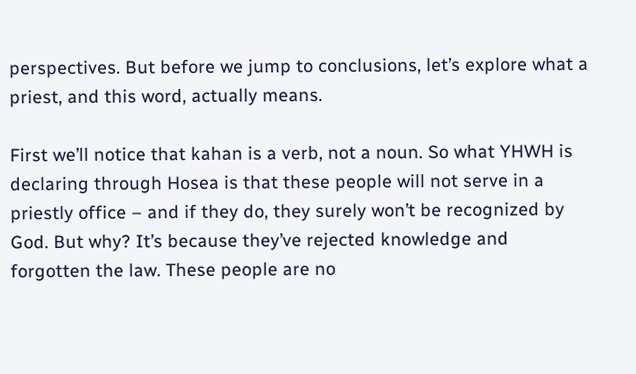perspectives. But before we jump to conclusions, let’s explore what a priest, and this word, actually means.

First we’ll notice that kahan is a verb, not a noun. So what YHWH is declaring through Hosea is that these people will not serve in a priestly office – and if they do, they surely won’t be recognized by God. But why? It’s because they’ve rejected knowledge and forgotten the law. These people are no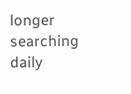longer searching daily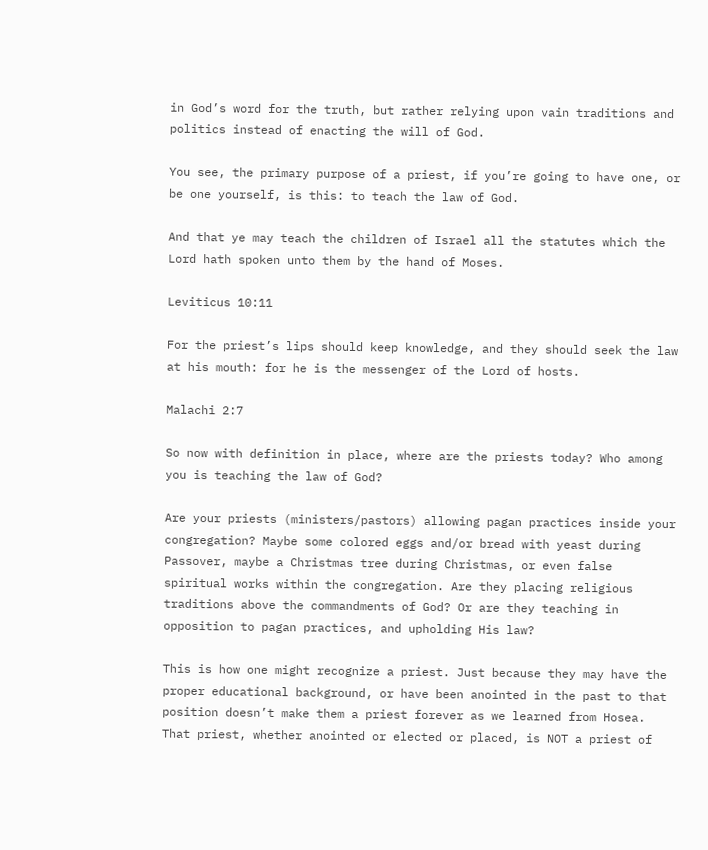in God’s word for the truth, but rather relying upon vain traditions and politics instead of enacting the will of God.

You see, the primary purpose of a priest, if you’re going to have one, or be one yourself, is this: to teach the law of God.

And that ye may teach the children of Israel all the statutes which the Lord hath spoken unto them by the hand of Moses.

Leviticus 10:11

For the priest’s lips should keep knowledge, and they should seek the law at his mouth: for he is the messenger of the Lord of hosts.

Malachi 2:7

So now with definition in place, where are the priests today? Who among you is teaching the law of God?

Are your priests (ministers/pastors) allowing pagan practices inside your congregation? Maybe some colored eggs and/or bread with yeast during Passover, maybe a Christmas tree during Christmas, or even false spiritual works within the congregation. Are they placing religious traditions above the commandments of God? Or are they teaching in opposition to pagan practices, and upholding His law?

This is how one might recognize a priest. Just because they may have the proper educational background, or have been anointed in the past to that position doesn’t make them a priest forever as we learned from Hosea. That priest, whether anointed or elected or placed, is NOT a priest of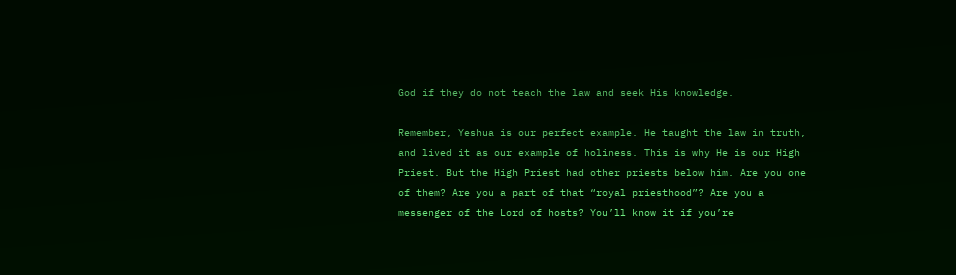God if they do not teach the law and seek His knowledge.

Remember, Yeshua is our perfect example. He taught the law in truth, and lived it as our example of holiness. This is why He is our High Priest. But the High Priest had other priests below him. Are you one of them? Are you a part of that “royal priesthood”? Are you a messenger of the Lord of hosts? You’ll know it if you’re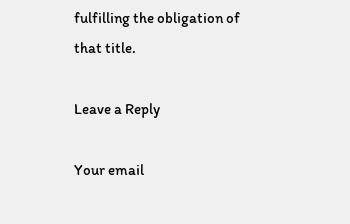fulfilling the obligation of that title.

Leave a Reply

Your email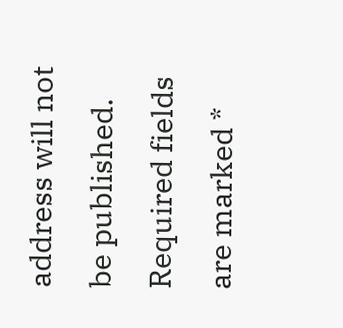address will not be published. Required fields are marked *